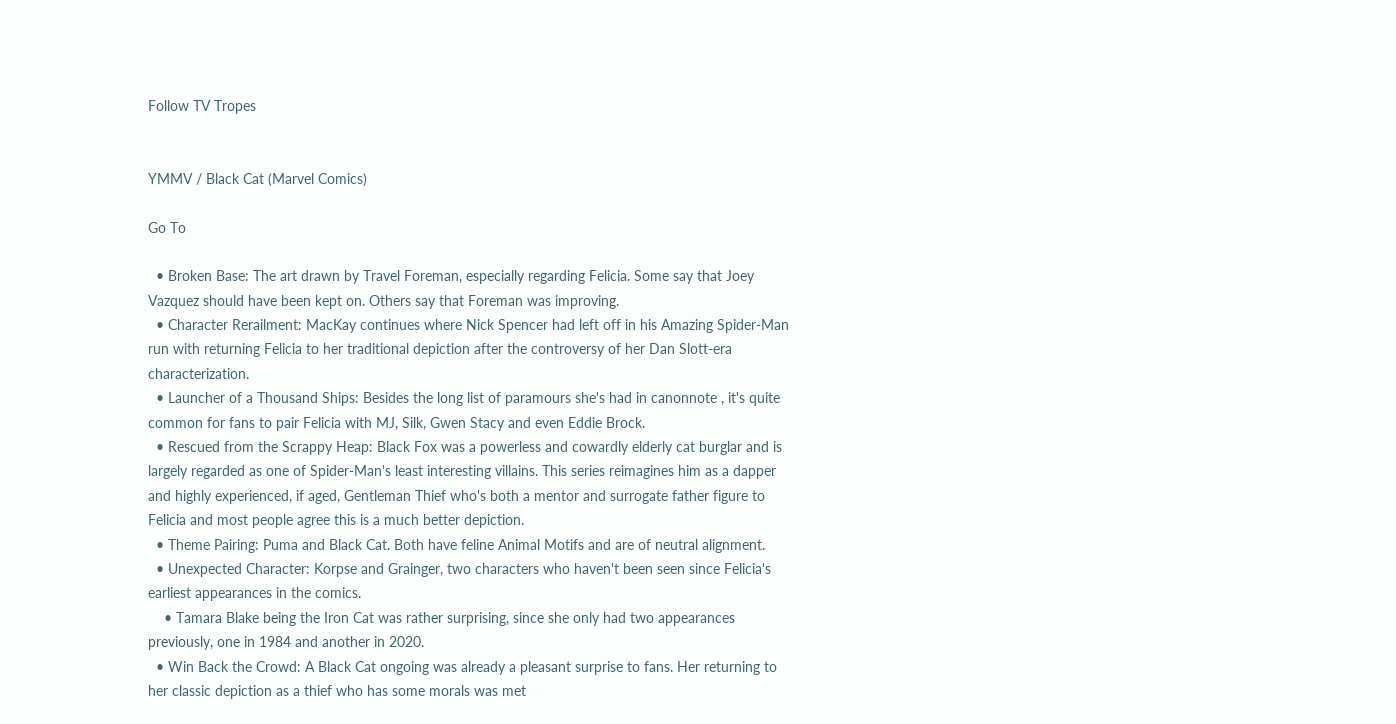Follow TV Tropes


YMMV / Black Cat (Marvel Comics)

Go To

  • Broken Base: The art drawn by Travel Foreman, especially regarding Felicia. Some say that Joey Vazquez should have been kept on. Others say that Foreman was improving.
  • Character Rerailment: MacKay continues where Nick Spencer had left off in his Amazing Spider-Man run with returning Felicia to her traditional depiction after the controversy of her Dan Slott-era characterization.
  • Launcher of a Thousand Ships: Besides the long list of paramours she's had in canonnote , it's quite common for fans to pair Felicia with MJ, Silk, Gwen Stacy and even Eddie Brock.
  • Rescued from the Scrappy Heap: Black Fox was a powerless and cowardly elderly cat burglar and is largely regarded as one of Spider-Man's least interesting villains. This series reimagines him as a dapper and highly experienced, if aged, Gentleman Thief who's both a mentor and surrogate father figure to Felicia and most people agree this is a much better depiction.
  • Theme Pairing: Puma and Black Cat. Both have feline Animal Motifs and are of neutral alignment.
  • Unexpected Character: Korpse and Grainger, two characters who haven't been seen since Felicia's earliest appearances in the comics.
    • Tamara Blake being the Iron Cat was rather surprising, since she only had two appearances previously, one in 1984 and another in 2020.
  • Win Back the Crowd: A Black Cat ongoing was already a pleasant surprise to fans. Her returning to her classic depiction as a thief who has some morals was met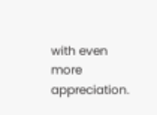with even more appreciation.